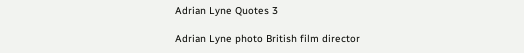Adrian Lyne Quotes 3

Adrian Lyne photo British film director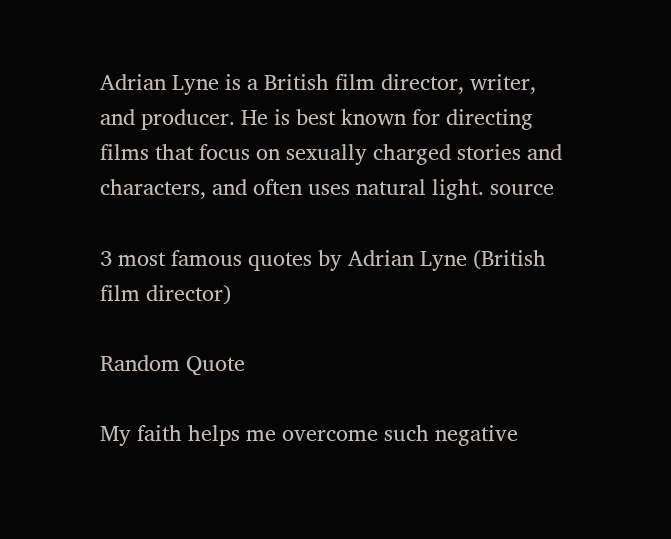Adrian Lyne is a British film director, writer, and producer. He is best known for directing films that focus on sexually charged stories and characters, and often uses natural light. source

3 most famous quotes by Adrian Lyne (British film director)

Random Quote

My faith helps me overcome such negative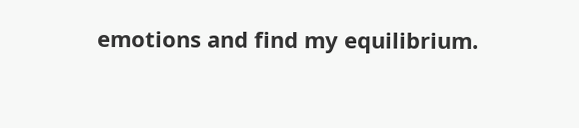emotions and find my equilibrium.